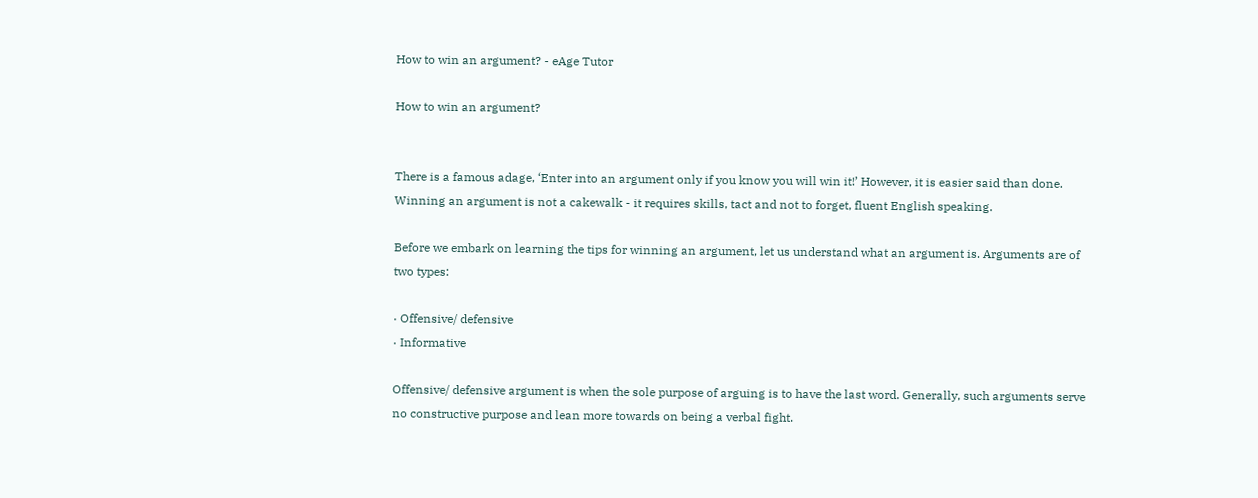How to win an argument? - eAge Tutor

How to win an argument?


There is a famous adage, ‘Enter into an argument only if you know you will win it!’ However, it is easier said than done. Winning an argument is not a cakewalk - it requires skills, tact and not to forget, fluent English speaking.

Before we embark on learning the tips for winning an argument, let us understand what an argument is. Arguments are of two types:

· Offensive/ defensive
· Informative

Offensive/ defensive argument is when the sole purpose of arguing is to have the last word. Generally, such arguments serve no constructive purpose and lean more towards on being a verbal fight.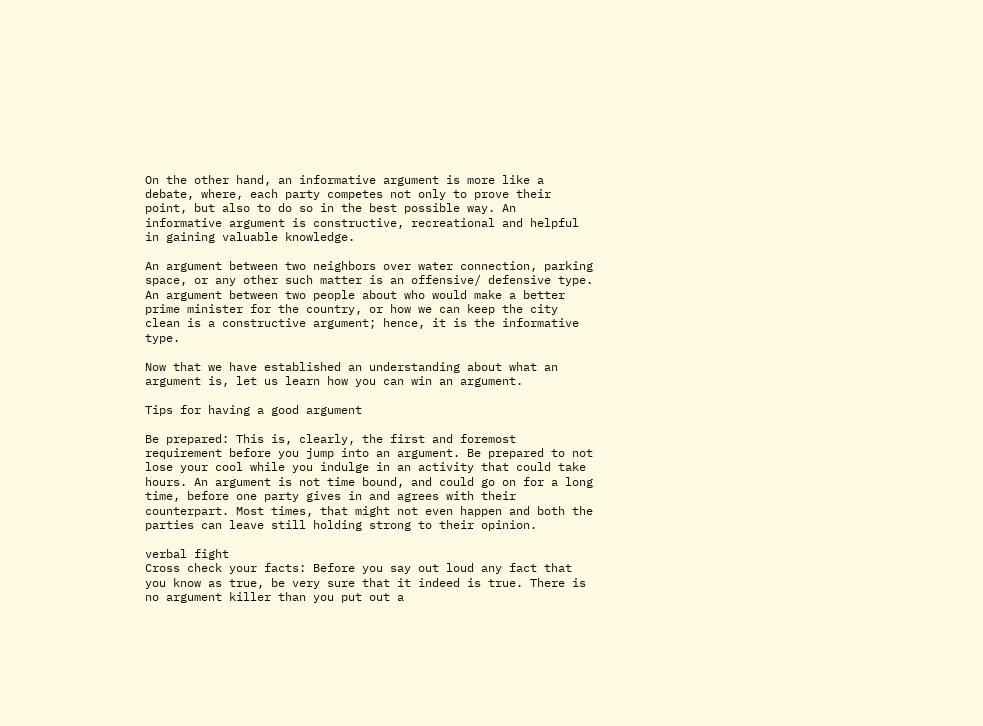On the other hand, an informative argument is more like a debate, where, each party competes not only to prove their point, but also to do so in the best possible way. An informative argument is constructive, recreational and helpful in gaining valuable knowledge.

An argument between two neighbors over water connection, parking space, or any other such matter is an offensive/ defensive type. An argument between two people about who would make a better prime minister for the country, or how we can keep the city clean is a constructive argument; hence, it is the informative type.

Now that we have established an understanding about what an argument is, let us learn how you can win an argument.

Tips for having a good argument

Be prepared: This is, clearly, the first and foremost requirement before you jump into an argument. Be prepared to not lose your cool while you indulge in an activity that could take hours. An argument is not time bound, and could go on for a long time, before one party gives in and agrees with their counterpart. Most times, that might not even happen and both the parties can leave still holding strong to their opinion.

verbal fight
Cross check your facts: Before you say out loud any fact that you know as true, be very sure that it indeed is true. There is no argument killer than you put out a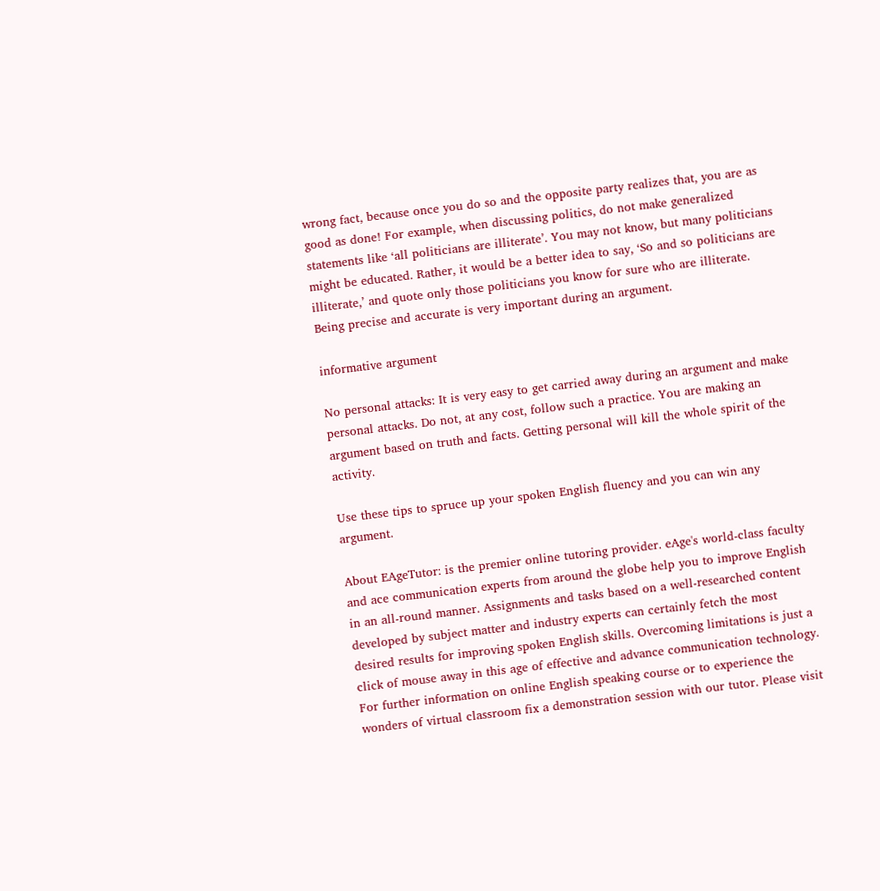wrong fact, because once you do so and the opposite party realizes that, you are as good as done! For example, when discussing politics, do not make generalized statements like ‘all politicians are illiterate’. You may not know, but many politicians might be educated. Rather, it would be a better idea to say, ‘So and so politicians are illiterate,’ and quote only those politicians you know for sure who are illiterate. Being precise and accurate is very important during an argument.

informative argument

No personal attacks: It is very easy to get carried away during an argument and make personal attacks. Do not, at any cost, follow such a practice. You are making an argument based on truth and facts. Getting personal will kill the whole spirit of the activity.

Use these tips to spruce up your spoken English fluency and you can win any argument.

About EAgeTutor: is the premier online tutoring provider. eAge's world-class faculty and ace communication experts from around the globe help you to improve English in an all-round manner. Assignments and tasks based on a well-researched content developed by subject matter and industry experts can certainly fetch the most desired results for improving spoken English skills. Overcoming limitations is just a click of mouse away in this age of effective and advance communication technology. For further information on online English speaking course or to experience the wonders of virtual classroom fix a demonstration session with our tutor. Please visit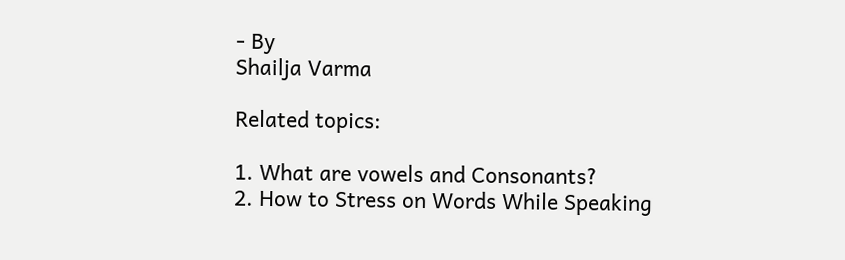- By
Shailja Varma

Related topics:

1. What are vowels and Consonants?
2. How to Stress on Words While Speaking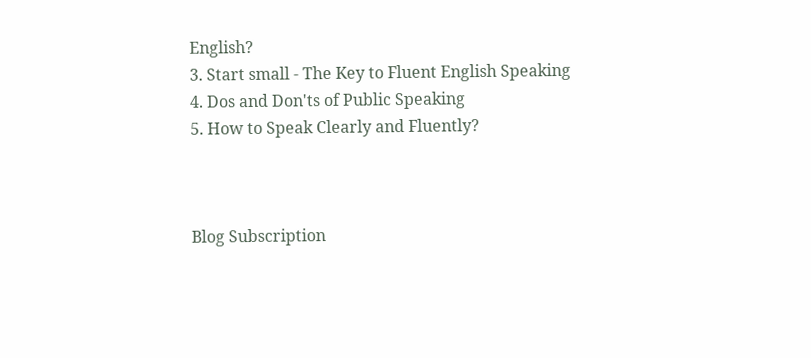English?
3. Start small - The Key to Fluent English Speaking
4. Dos and Don'ts of Public Speaking
5. How to Speak Clearly and Fluently?



Blog Subscription